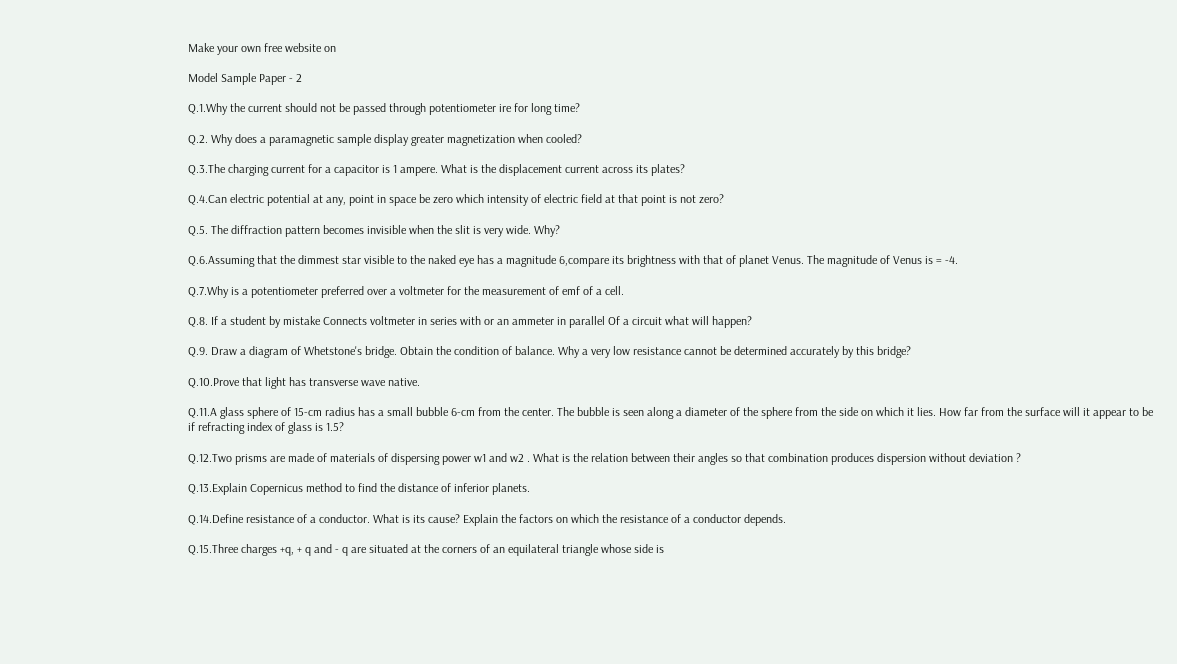Make your own free website on

Model Sample Paper - 2

Q.1.Why the current should not be passed through potentiometer ire for long time?

Q.2. Why does a paramagnetic sample display greater magnetization when cooled?

Q.3.The charging current for a capacitor is 1 ampere. What is the displacement current across its plates?

Q.4.Can electric potential at any, point in space be zero which intensity of electric field at that point is not zero?

Q.5. The diffraction pattern becomes invisible when the slit is very wide. Why?

Q.6.Assuming that the dimmest star visible to the naked eye has a magnitude 6,compare its brightness with that of planet Venus. The magnitude of Venus is = -4.

Q.7.Why is a potentiometer preferred over a voltmeter for the measurement of emf of a cell.

Q.8. If a student by mistake Connects voltmeter in series with or an ammeter in parallel Of a circuit what will happen?

Q.9. Draw a diagram of Whetstone's bridge. Obtain the condition of balance. Why a very low resistance cannot be determined accurately by this bridge?

Q.10.Prove that light has transverse wave native.

Q.11.A glass sphere of 15-cm radius has a small bubble 6-cm from the center. The bubble is seen along a diameter of the sphere from the side on which it lies. How far from the surface will it appear to be if refracting index of glass is 1.5?

Q.12.Two prisms are made of materials of dispersing power w1 and w2 . What is the relation between their angles so that combination produces dispersion without deviation ?

Q.13.Explain Copernicus method to find the distance of inferior planets.

Q.14.Define resistance of a conductor. What is its cause? Explain the factors on which the resistance of a conductor depends.

Q.15.Three charges +q, + q and - q are situated at the corners of an equilateral triangle whose side is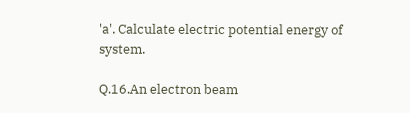'a'. Calculate electric potential energy of system.

Q.16.An electron beam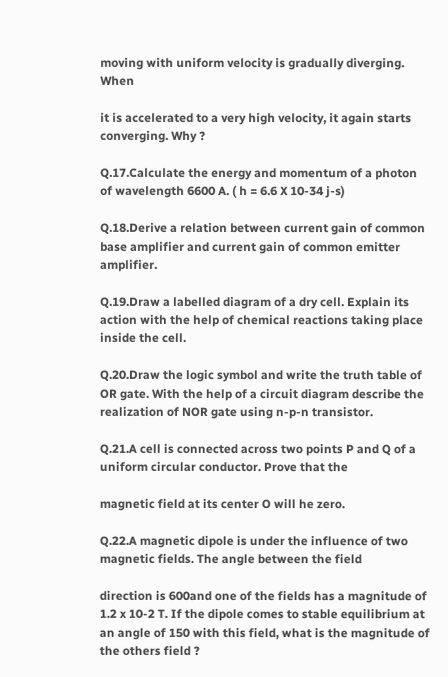moving with uniform velocity is gradually diverging. When

it is accelerated to a very high velocity, it again starts converging. Why ?

Q.17.Calculate the energy and momentum of a photon of wavelength 6600 A. ( h = 6.6 X 10-34 j-s)

Q.18.Derive a relation between current gain of common base amplifier and current gain of common emitter amplifier.

Q.19.Draw a labelled diagram of a dry cell. Explain its action with the help of chemical reactions taking place inside the cell.

Q.20.Draw the logic symbol and write the truth table of OR gate. With the help of a circuit diagram describe the realization of NOR gate using n-p-n transistor.

Q.21.A cell is connected across two points P and Q of a uniform circular conductor. Prove that the

magnetic field at its center O will he zero.

Q.22.A magnetic dipole is under the influence of two magnetic fields. The angle between the field

direction is 600and one of the fields has a magnitude of 1.2 x 10-2 T. If the dipole comes to stable equilibrium at an angle of 150 with this field, what is the magnitude of the others field ?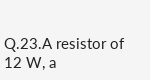Q.23.A resistor of 12 W, a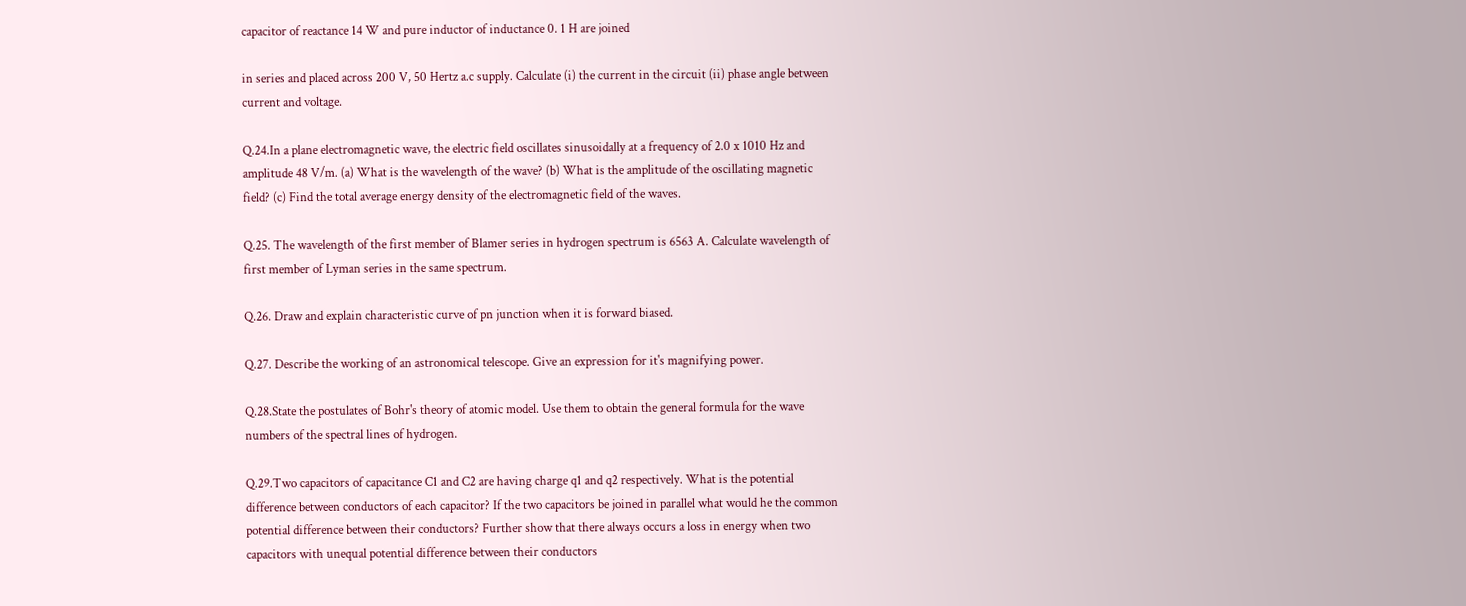capacitor of reactance 14 W and pure inductor of inductance 0. 1 H are joined

in series and placed across 200 V, 50 Hertz a.c supply. Calculate (i) the current in the circuit (ii) phase angle between current and voltage.

Q.24.In a plane electromagnetic wave, the electric field oscillates sinusoidally at a frequency of 2.0 x 1010 Hz and amplitude 48 V/m. (a) What is the wavelength of the wave? (b) What is the amplitude of the oscillating magnetic field? (c) Find the total average energy density of the electromagnetic field of the waves.

Q.25. The wavelength of the first member of Blamer series in hydrogen spectrum is 6563 A. Calculate wavelength of first member of Lyman series in the same spectrum.

Q.26. Draw and explain characteristic curve of pn junction when it is forward biased.

Q.27. Describe the working of an astronomical telescope. Give an expression for it's magnifying power.

Q.28.State the postulates of Bohr's theory of atomic model. Use them to obtain the general formula for the wave numbers of the spectral lines of hydrogen.

Q.29.Two capacitors of capacitance C1 and C2 are having charge q1 and q2 respectively. What is the potential difference between conductors of each capacitor? If the two capacitors be joined in parallel what would he the common potential difference between their conductors? Further show that there always occurs a loss in energy when two capacitors with unequal potential difference between their conductors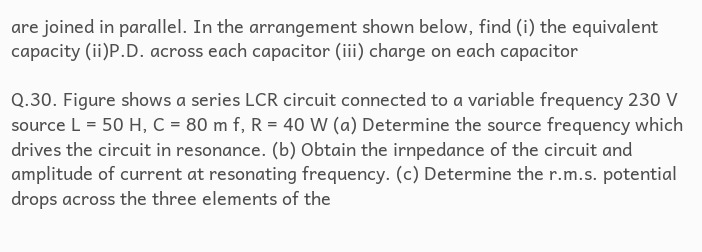are joined in parallel. In the arrangement shown below, find (i) the equivalent capacity (ii)P.D. across each capacitor (iii) charge on each capacitor

Q.30. Figure shows a series LCR circuit connected to a variable frequency 230 V source L = 50 H, C = 80 m f, R = 40 W (a) Determine the source frequency which drives the circuit in resonance. (b) Obtain the irnpedance of the circuit and amplitude of current at resonating frequency. (c) Determine the r.m.s. potential drops across the three elements of the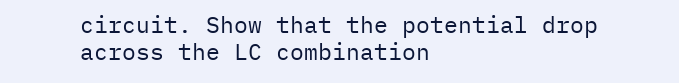circuit. Show that the potential drop across the LC combination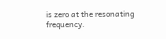is zero at the resonating frequency.